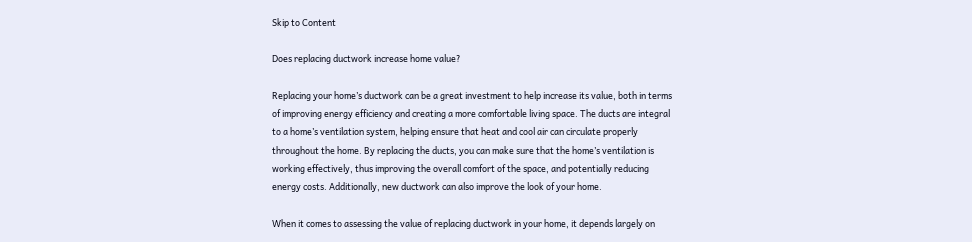Skip to Content

Does replacing ductwork increase home value?

Replacing your home’s ductwork can be a great investment to help increase its value, both in terms of improving energy efficiency and creating a more comfortable living space. The ducts are integral to a home’s ventilation system, helping ensure that heat and cool air can circulate properly throughout the home. By replacing the ducts, you can make sure that the home’s ventilation is working effectively, thus improving the overall comfort of the space, and potentially reducing energy costs. Additionally, new ductwork can also improve the look of your home.

When it comes to assessing the value of replacing ductwork in your home, it depends largely on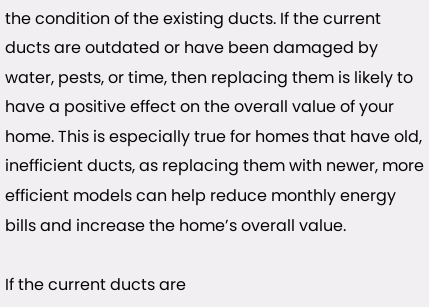the condition of the existing ducts. If the current ducts are outdated or have been damaged by water, pests, or time, then replacing them is likely to have a positive effect on the overall value of your home. This is especially true for homes that have old, inefficient ducts, as replacing them with newer, more efficient models can help reduce monthly energy bills and increase the home’s overall value.

If the current ducts are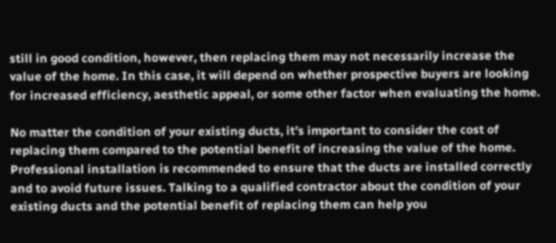still in good condition, however, then replacing them may not necessarily increase the value of the home. In this case, it will depend on whether prospective buyers are looking for increased efficiency, aesthetic appeal, or some other factor when evaluating the home.

No matter the condition of your existing ducts, it’s important to consider the cost of replacing them compared to the potential benefit of increasing the value of the home. Professional installation is recommended to ensure that the ducts are installed correctly and to avoid future issues. Talking to a qualified contractor about the condition of your existing ducts and the potential benefit of replacing them can help you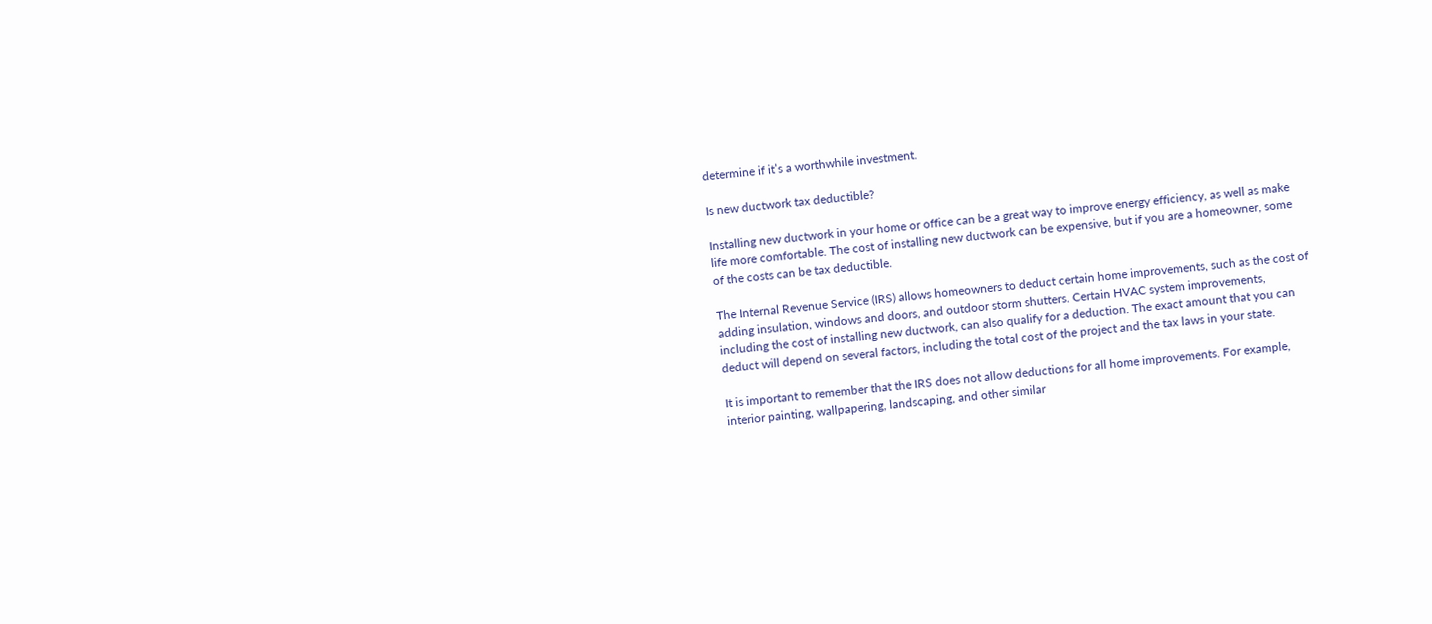determine if it’s a worthwhile investment.

Is new ductwork tax deductible?

Installing new ductwork in your home or office can be a great way to improve energy efficiency, as well as make life more comfortable. The cost of installing new ductwork can be expensive, but if you are a homeowner, some of the costs can be tax deductible.

The Internal Revenue Service (IRS) allows homeowners to deduct certain home improvements, such as the cost of adding insulation, windows and doors, and outdoor storm shutters. Certain HVAC system improvements, including the cost of installing new ductwork, can also qualify for a deduction. The exact amount that you can deduct will depend on several factors, including the total cost of the project and the tax laws in your state.

It is important to remember that the IRS does not allow deductions for all home improvements. For example, interior painting, wallpapering, landscaping, and other similar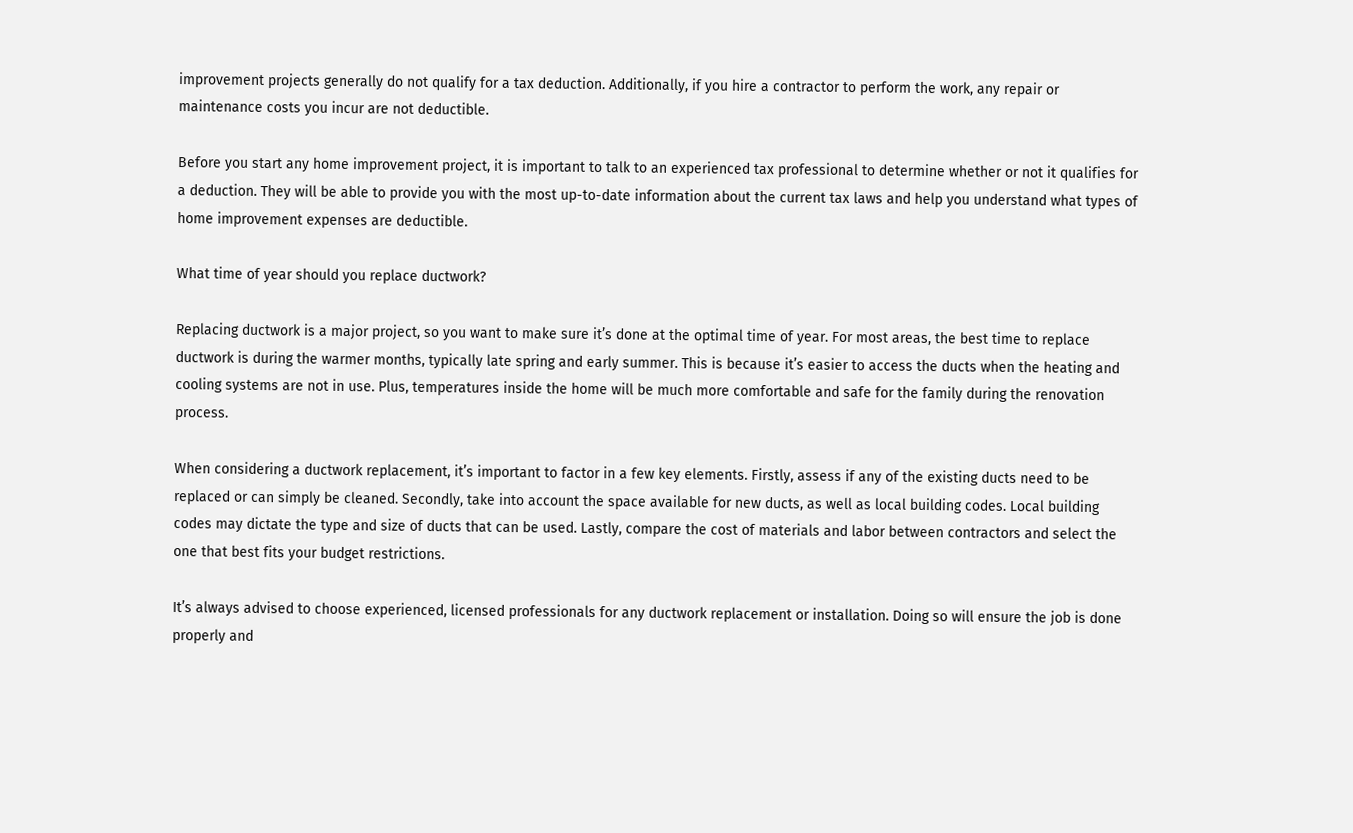improvement projects generally do not qualify for a tax deduction. Additionally, if you hire a contractor to perform the work, any repair or maintenance costs you incur are not deductible.

Before you start any home improvement project, it is important to talk to an experienced tax professional to determine whether or not it qualifies for a deduction. They will be able to provide you with the most up-to-date information about the current tax laws and help you understand what types of home improvement expenses are deductible.

What time of year should you replace ductwork?

Replacing ductwork is a major project, so you want to make sure it’s done at the optimal time of year. For most areas, the best time to replace ductwork is during the warmer months, typically late spring and early summer. This is because it’s easier to access the ducts when the heating and cooling systems are not in use. Plus, temperatures inside the home will be much more comfortable and safe for the family during the renovation process.

When considering a ductwork replacement, it’s important to factor in a few key elements. Firstly, assess if any of the existing ducts need to be replaced or can simply be cleaned. Secondly, take into account the space available for new ducts, as well as local building codes. Local building codes may dictate the type and size of ducts that can be used. Lastly, compare the cost of materials and labor between contractors and select the one that best fits your budget restrictions.

It’s always advised to choose experienced, licensed professionals for any ductwork replacement or installation. Doing so will ensure the job is done properly and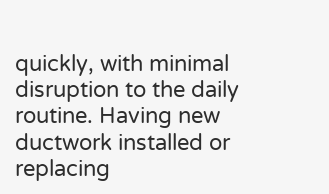quickly, with minimal disruption to the daily routine. Having new ductwork installed or replacing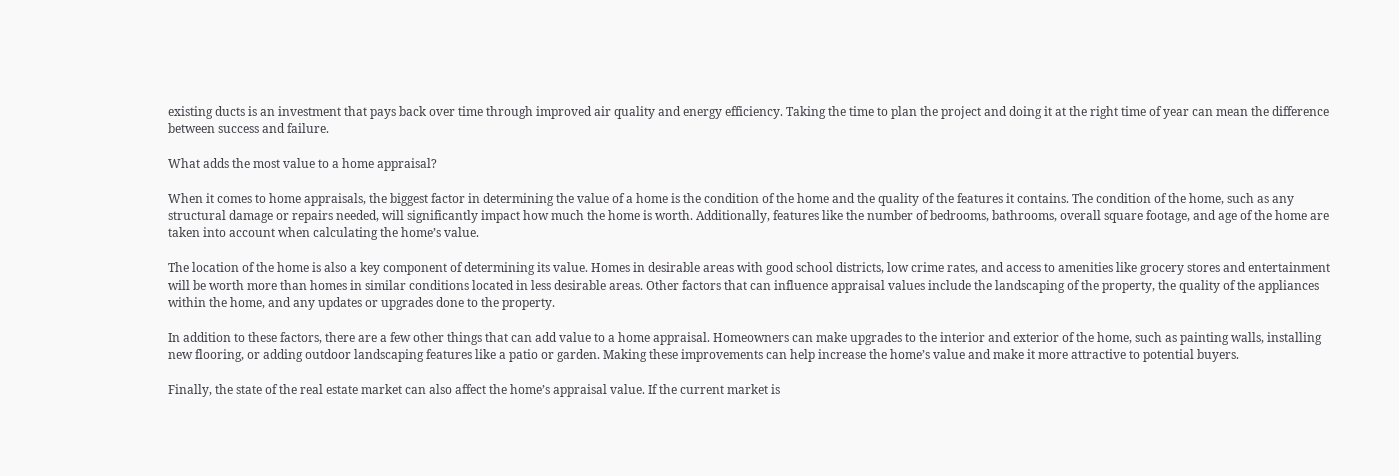existing ducts is an investment that pays back over time through improved air quality and energy efficiency. Taking the time to plan the project and doing it at the right time of year can mean the difference between success and failure.

What adds the most value to a home appraisal?

When it comes to home appraisals, the biggest factor in determining the value of a home is the condition of the home and the quality of the features it contains. The condition of the home, such as any structural damage or repairs needed, will significantly impact how much the home is worth. Additionally, features like the number of bedrooms, bathrooms, overall square footage, and age of the home are taken into account when calculating the home’s value.

The location of the home is also a key component of determining its value. Homes in desirable areas with good school districts, low crime rates, and access to amenities like grocery stores and entertainment will be worth more than homes in similar conditions located in less desirable areas. Other factors that can influence appraisal values include the landscaping of the property, the quality of the appliances within the home, and any updates or upgrades done to the property.

In addition to these factors, there are a few other things that can add value to a home appraisal. Homeowners can make upgrades to the interior and exterior of the home, such as painting walls, installing new flooring, or adding outdoor landscaping features like a patio or garden. Making these improvements can help increase the home’s value and make it more attractive to potential buyers.

Finally, the state of the real estate market can also affect the home’s appraisal value. If the current market is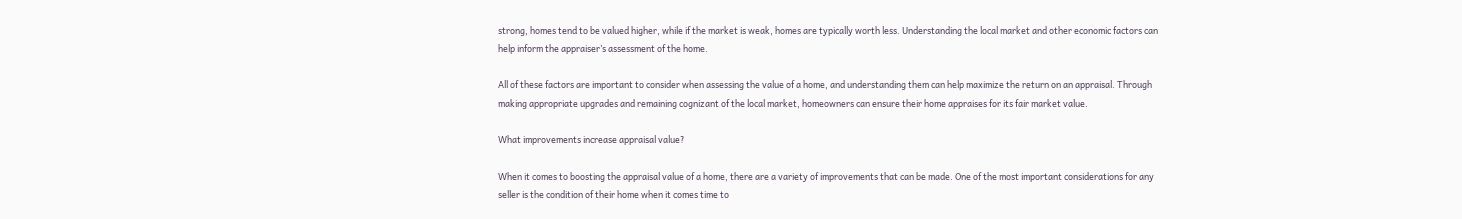strong, homes tend to be valued higher, while if the market is weak, homes are typically worth less. Understanding the local market and other economic factors can help inform the appraiser’s assessment of the home.

All of these factors are important to consider when assessing the value of a home, and understanding them can help maximize the return on an appraisal. Through making appropriate upgrades and remaining cognizant of the local market, homeowners can ensure their home appraises for its fair market value.

What improvements increase appraisal value?

When it comes to boosting the appraisal value of a home, there are a variety of improvements that can be made. One of the most important considerations for any seller is the condition of their home when it comes time to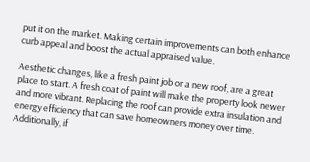put it on the market. Making certain improvements can both enhance curb appeal and boost the actual appraised value.

Aesthetic changes, like a fresh paint job or a new roof, are a great place to start. A fresh coat of paint will make the property look newer and more vibrant. Replacing the roof can provide extra insulation and energy efficiency that can save homeowners money over time. Additionally, if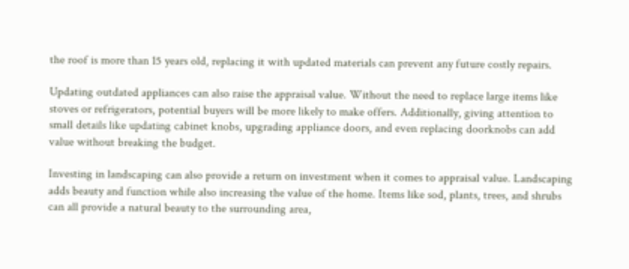the roof is more than 15 years old, replacing it with updated materials can prevent any future costly repairs.

Updating outdated appliances can also raise the appraisal value. Without the need to replace large items like stoves or refrigerators, potential buyers will be more likely to make offers. Additionally, giving attention to small details like updating cabinet knobs, upgrading appliance doors, and even replacing doorknobs can add value without breaking the budget.

Investing in landscaping can also provide a return on investment when it comes to appraisal value. Landscaping adds beauty and function while also increasing the value of the home. Items like sod, plants, trees, and shrubs can all provide a natural beauty to the surrounding area,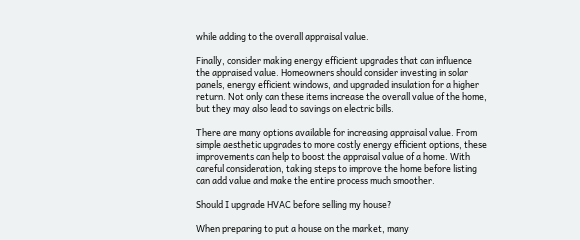while adding to the overall appraisal value.

Finally, consider making energy efficient upgrades that can influence the appraised value. Homeowners should consider investing in solar panels, energy efficient windows, and upgraded insulation for a higher return. Not only can these items increase the overall value of the home, but they may also lead to savings on electric bills.

There are many options available for increasing appraisal value. From simple aesthetic upgrades to more costly energy efficient options, these improvements can help to boost the appraisal value of a home. With careful consideration, taking steps to improve the home before listing can add value and make the entire process much smoother.

Should I upgrade HVAC before selling my house?

When preparing to put a house on the market, many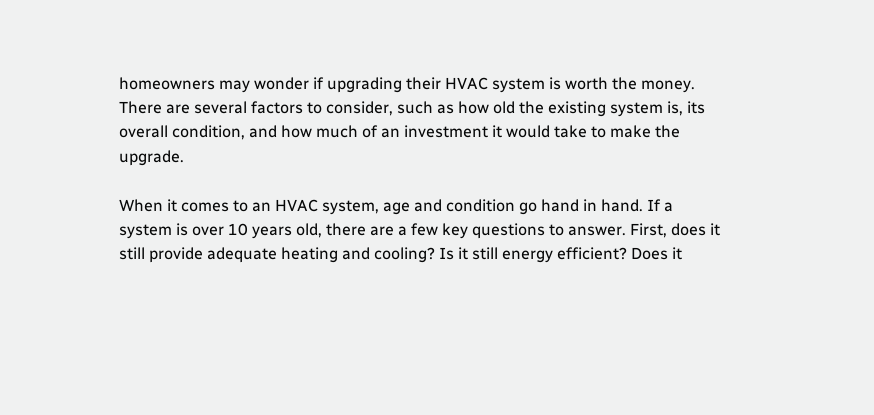homeowners may wonder if upgrading their HVAC system is worth the money. There are several factors to consider, such as how old the existing system is, its overall condition, and how much of an investment it would take to make the upgrade.

When it comes to an HVAC system, age and condition go hand in hand. If a system is over 10 years old, there are a few key questions to answer. First, does it still provide adequate heating and cooling? Is it still energy efficient? Does it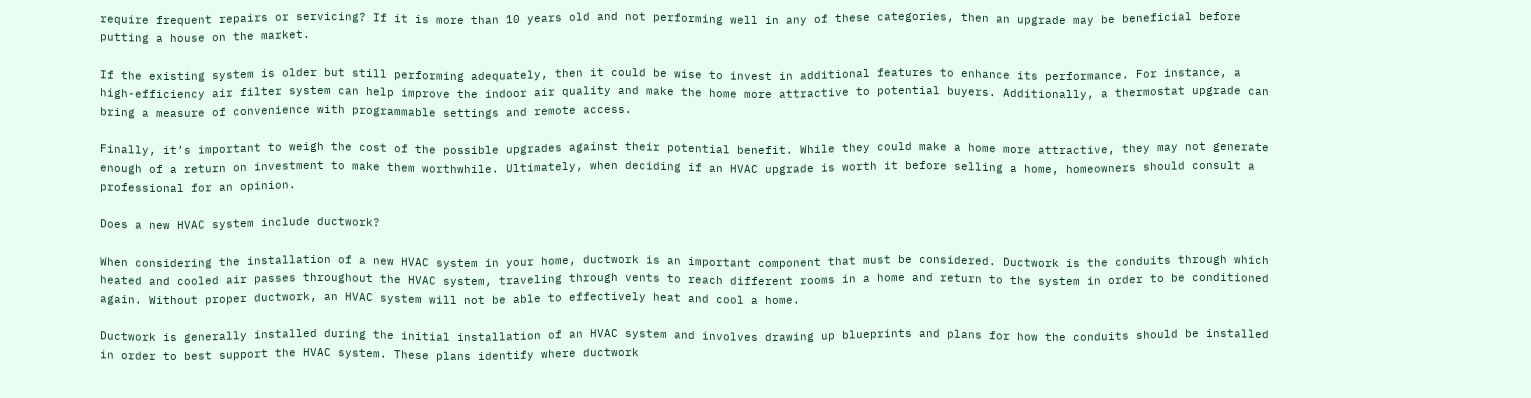require frequent repairs or servicing? If it is more than 10 years old and not performing well in any of these categories, then an upgrade may be beneficial before putting a house on the market.

If the existing system is older but still performing adequately, then it could be wise to invest in additional features to enhance its performance. For instance, a high-efficiency air filter system can help improve the indoor air quality and make the home more attractive to potential buyers. Additionally, a thermostat upgrade can bring a measure of convenience with programmable settings and remote access.

Finally, it’s important to weigh the cost of the possible upgrades against their potential benefit. While they could make a home more attractive, they may not generate enough of a return on investment to make them worthwhile. Ultimately, when deciding if an HVAC upgrade is worth it before selling a home, homeowners should consult a professional for an opinion.

Does a new HVAC system include ductwork?

When considering the installation of a new HVAC system in your home, ductwork is an important component that must be considered. Ductwork is the conduits through which heated and cooled air passes throughout the HVAC system, traveling through vents to reach different rooms in a home and return to the system in order to be conditioned again. Without proper ductwork, an HVAC system will not be able to effectively heat and cool a home.

Ductwork is generally installed during the initial installation of an HVAC system and involves drawing up blueprints and plans for how the conduits should be installed in order to best support the HVAC system. These plans identify where ductwork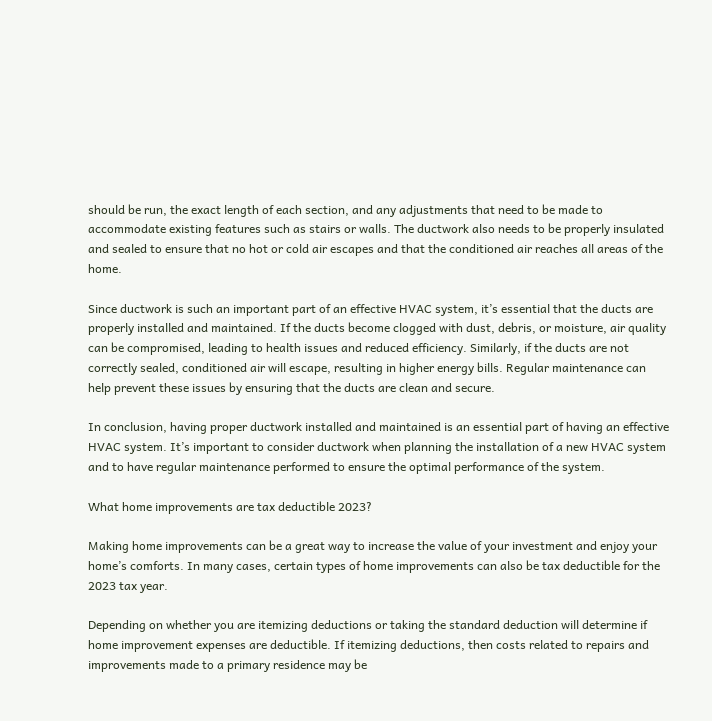should be run, the exact length of each section, and any adjustments that need to be made to accommodate existing features such as stairs or walls. The ductwork also needs to be properly insulated and sealed to ensure that no hot or cold air escapes and that the conditioned air reaches all areas of the home.

Since ductwork is such an important part of an effective HVAC system, it’s essential that the ducts are properly installed and maintained. If the ducts become clogged with dust, debris, or moisture, air quality can be compromised, leading to health issues and reduced efficiency. Similarly, if the ducts are not correctly sealed, conditioned air will escape, resulting in higher energy bills. Regular maintenance can help prevent these issues by ensuring that the ducts are clean and secure.

In conclusion, having proper ductwork installed and maintained is an essential part of having an effective HVAC system. It’s important to consider ductwork when planning the installation of a new HVAC system and to have regular maintenance performed to ensure the optimal performance of the system.

What home improvements are tax deductible 2023?

Making home improvements can be a great way to increase the value of your investment and enjoy your home’s comforts. In many cases, certain types of home improvements can also be tax deductible for the 2023 tax year.

Depending on whether you are itemizing deductions or taking the standard deduction will determine if home improvement expenses are deductible. If itemizing deductions, then costs related to repairs and improvements made to a primary residence may be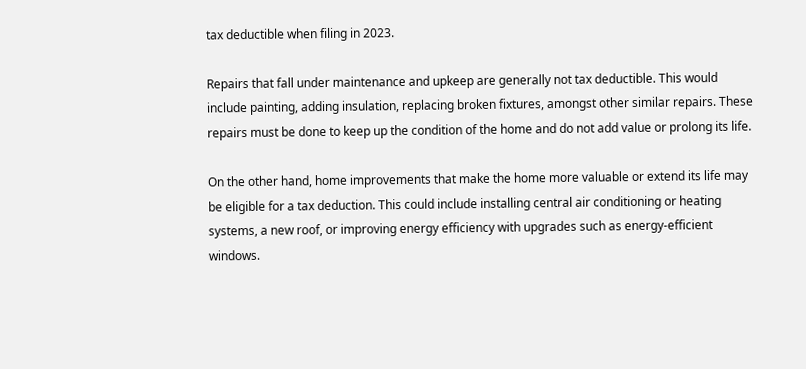tax deductible when filing in 2023.

Repairs that fall under maintenance and upkeep are generally not tax deductible. This would include painting, adding insulation, replacing broken fixtures, amongst other similar repairs. These repairs must be done to keep up the condition of the home and do not add value or prolong its life.

On the other hand, home improvements that make the home more valuable or extend its life may be eligible for a tax deduction. This could include installing central air conditioning or heating systems, a new roof, or improving energy efficiency with upgrades such as energy-efficient windows.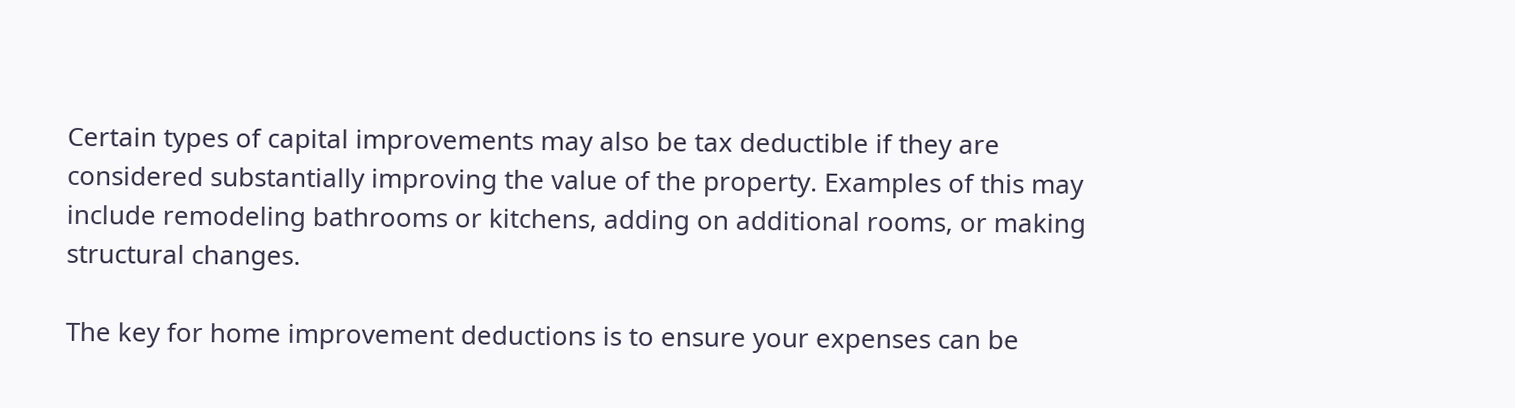Certain types of capital improvements may also be tax deductible if they are considered substantially improving the value of the property. Examples of this may include remodeling bathrooms or kitchens, adding on additional rooms, or making structural changes.

The key for home improvement deductions is to ensure your expenses can be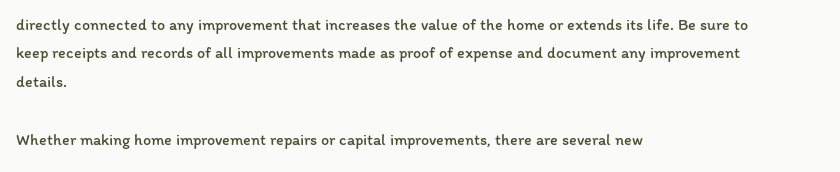directly connected to any improvement that increases the value of the home or extends its life. Be sure to keep receipts and records of all improvements made as proof of expense and document any improvement details.

Whether making home improvement repairs or capital improvements, there are several new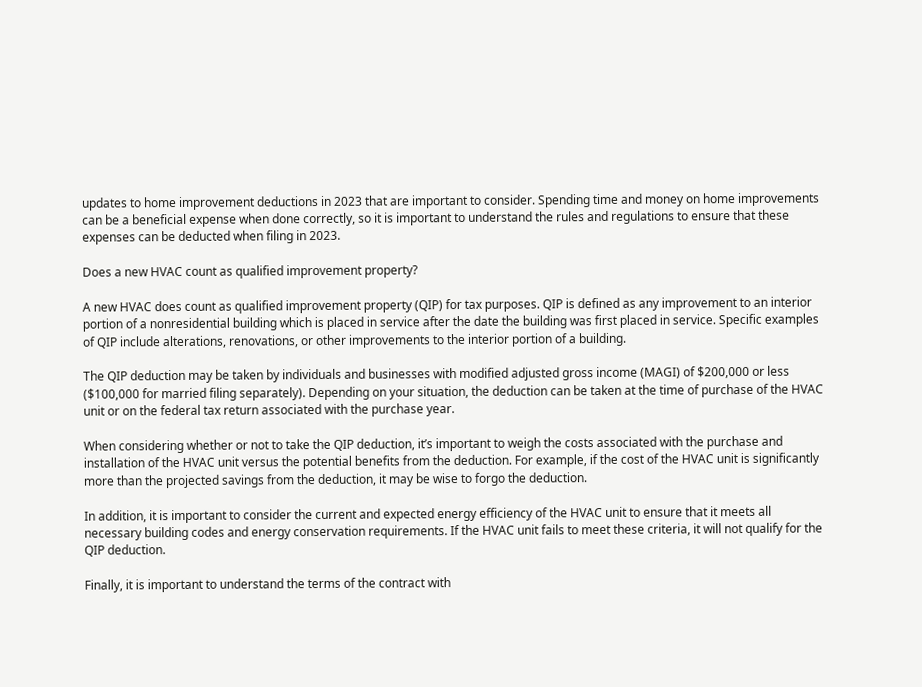updates to home improvement deductions in 2023 that are important to consider. Spending time and money on home improvements can be a beneficial expense when done correctly, so it is important to understand the rules and regulations to ensure that these expenses can be deducted when filing in 2023.

Does a new HVAC count as qualified improvement property?

A new HVAC does count as qualified improvement property (QIP) for tax purposes. QIP is defined as any improvement to an interior portion of a nonresidential building which is placed in service after the date the building was first placed in service. Specific examples of QIP include alterations, renovations, or other improvements to the interior portion of a building.

The QIP deduction may be taken by individuals and businesses with modified adjusted gross income (MAGI) of $200,000 or less ($100,000 for married filing separately). Depending on your situation, the deduction can be taken at the time of purchase of the HVAC unit or on the federal tax return associated with the purchase year.

When considering whether or not to take the QIP deduction, it’s important to weigh the costs associated with the purchase and installation of the HVAC unit versus the potential benefits from the deduction. For example, if the cost of the HVAC unit is significantly more than the projected savings from the deduction, it may be wise to forgo the deduction.

In addition, it is important to consider the current and expected energy efficiency of the HVAC unit to ensure that it meets all necessary building codes and energy conservation requirements. If the HVAC unit fails to meet these criteria, it will not qualify for the QIP deduction.

Finally, it is important to understand the terms of the contract with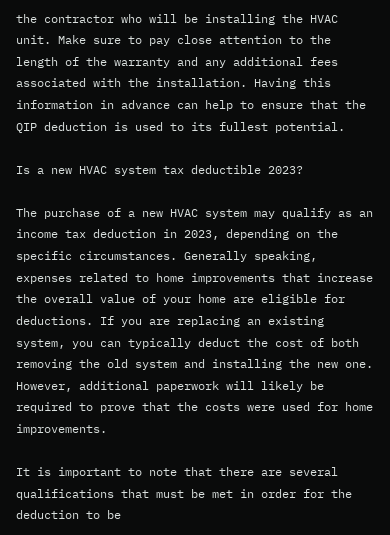the contractor who will be installing the HVAC unit. Make sure to pay close attention to the length of the warranty and any additional fees associated with the installation. Having this information in advance can help to ensure that the QIP deduction is used to its fullest potential.

Is a new HVAC system tax deductible 2023?

The purchase of a new HVAC system may qualify as an income tax deduction in 2023, depending on the specific circumstances. Generally speaking, expenses related to home improvements that increase the overall value of your home are eligible for deductions. If you are replacing an existing system, you can typically deduct the cost of both removing the old system and installing the new one. However, additional paperwork will likely be required to prove that the costs were used for home improvements.

It is important to note that there are several qualifications that must be met in order for the deduction to be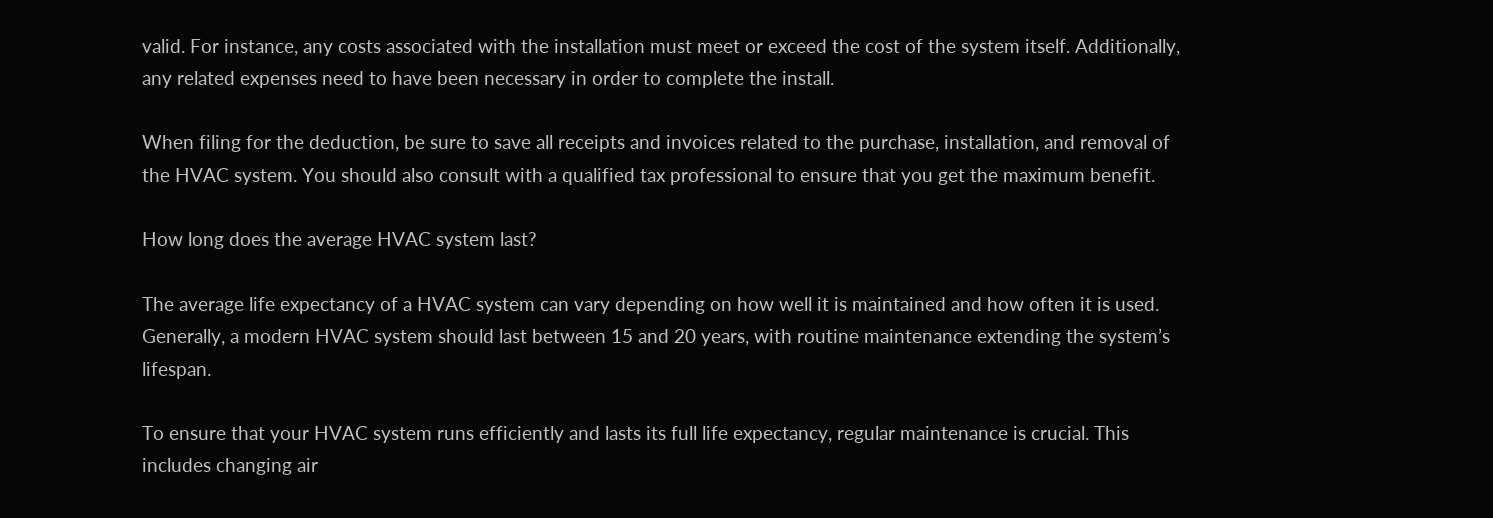valid. For instance, any costs associated with the installation must meet or exceed the cost of the system itself. Additionally, any related expenses need to have been necessary in order to complete the install.

When filing for the deduction, be sure to save all receipts and invoices related to the purchase, installation, and removal of the HVAC system. You should also consult with a qualified tax professional to ensure that you get the maximum benefit.

How long does the average HVAC system last?

The average life expectancy of a HVAC system can vary depending on how well it is maintained and how often it is used. Generally, a modern HVAC system should last between 15 and 20 years, with routine maintenance extending the system’s lifespan.

To ensure that your HVAC system runs efficiently and lasts its full life expectancy, regular maintenance is crucial. This includes changing air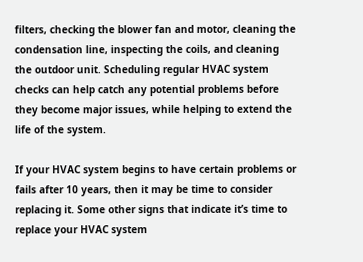filters, checking the blower fan and motor, cleaning the condensation line, inspecting the coils, and cleaning the outdoor unit. Scheduling regular HVAC system checks can help catch any potential problems before they become major issues, while helping to extend the life of the system.

If your HVAC system begins to have certain problems or fails after 10 years, then it may be time to consider replacing it. Some other signs that indicate it’s time to replace your HVAC system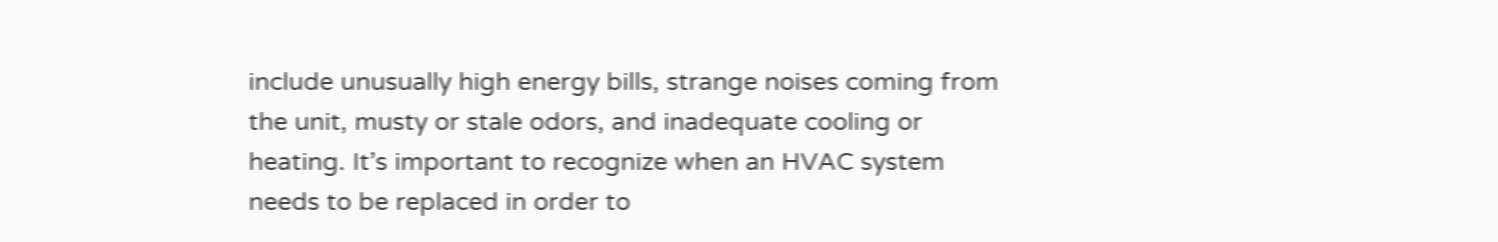include unusually high energy bills, strange noises coming from the unit, musty or stale odors, and inadequate cooling or heating. It’s important to recognize when an HVAC system needs to be replaced in order to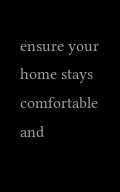ensure your home stays comfortable and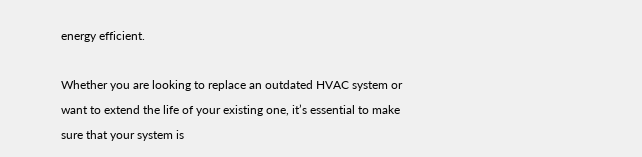energy efficient.

Whether you are looking to replace an outdated HVAC system or want to extend the life of your existing one, it’s essential to make sure that your system is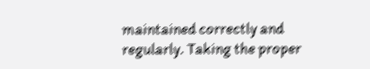maintained correctly and regularly. Taking the proper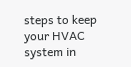steps to keep your HVAC system in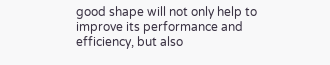good shape will not only help to improve its performance and efficiency, but also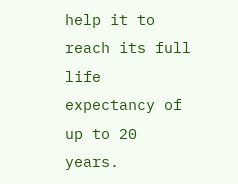help it to reach its full life expectancy of up to 20 years.